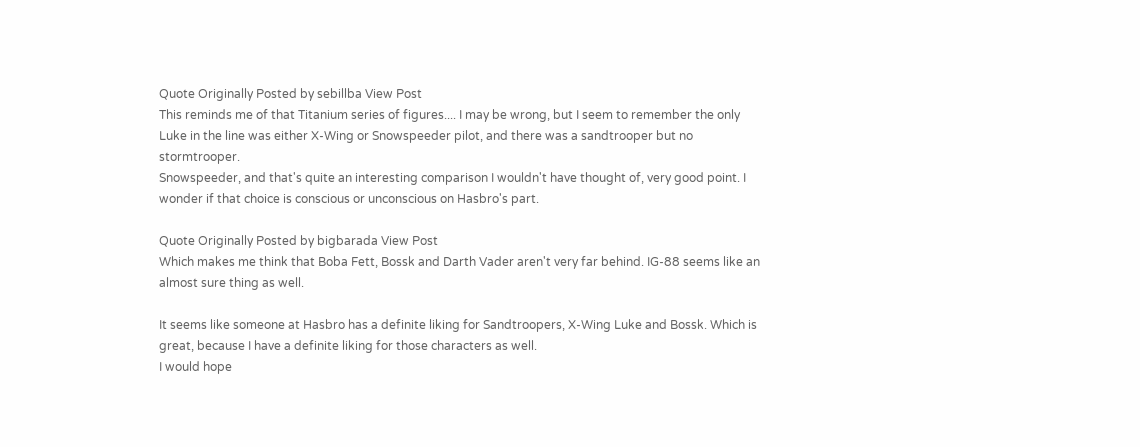Quote Originally Posted by sebillba View Post
This reminds me of that Titanium series of figures.... I may be wrong, but I seem to remember the only Luke in the line was either X-Wing or Snowspeeder pilot, and there was a sandtrooper but no stormtrooper.
Snowspeeder, and that's quite an interesting comparison I wouldn't have thought of, very good point. I wonder if that choice is conscious or unconscious on Hasbro's part.

Quote Originally Posted by bigbarada View Post
Which makes me think that Boba Fett, Bossk and Darth Vader aren't very far behind. IG-88 seems like an almost sure thing as well.

It seems like someone at Hasbro has a definite liking for Sandtroopers, X-Wing Luke and Bossk. Which is great, because I have a definite liking for those characters as well.
I would hope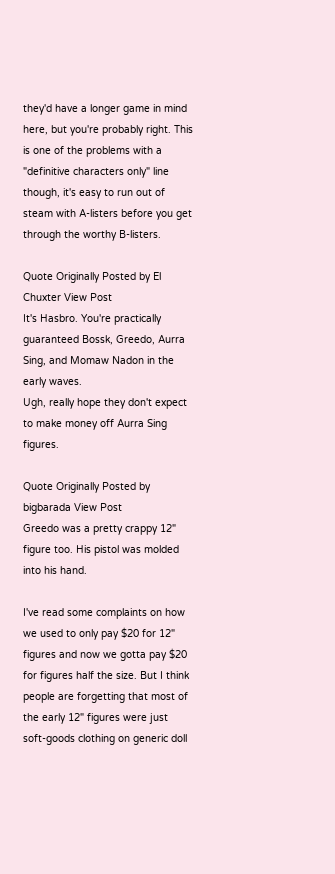they'd have a longer game in mind here, but you're probably right. This is one of the problems with a "definitive characters only" line though, it's easy to run out of steam with A-listers before you get through the worthy B-listers.

Quote Originally Posted by El Chuxter View Post
It's Hasbro. You're practically guaranteed Bossk, Greedo, Aurra Sing, and Momaw Nadon in the early waves.
Ugh, really hope they don't expect to make money off Aurra Sing figures.

Quote Originally Posted by bigbarada View Post
Greedo was a pretty crappy 12" figure too. His pistol was molded into his hand.

I've read some complaints on how we used to only pay $20 for 12" figures and now we gotta pay $20 for figures half the size. But I think people are forgetting that most of the early 12" figures were just soft-goods clothing on generic doll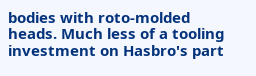bodies with roto-molded heads. Much less of a tooling investment on Hasbro's part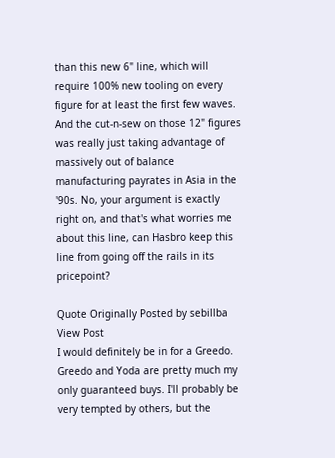than this new 6" line, which will require 100% new tooling on every figure for at least the first few waves.
And the cut-n-sew on those 12" figures was really just taking advantage of massively out of balance manufacturing payrates in Asia in the '90s. No, your argument is exactly right on, and that's what worries me about this line, can Hasbro keep this line from going off the rails in its pricepoint?

Quote Originally Posted by sebillba View Post
I would definitely be in for a Greedo. Greedo and Yoda are pretty much my only guaranteed buys. I'll probably be very tempted by others, but the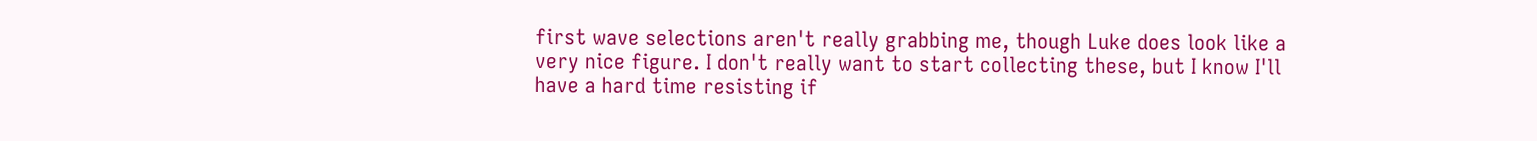first wave selections aren't really grabbing me, though Luke does look like a very nice figure. I don't really want to start collecting these, but I know I'll have a hard time resisting if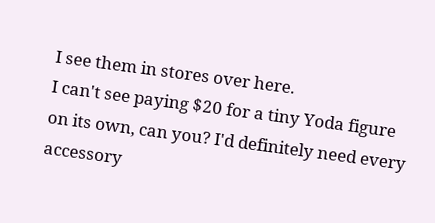I see them in stores over here.
I can't see paying $20 for a tiny Yoda figure on its own, can you? I'd definitely need every accessory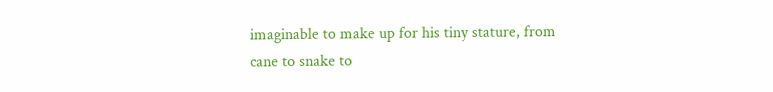imaginable to make up for his tiny stature, from cane to snake to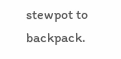stewpot to backpack.